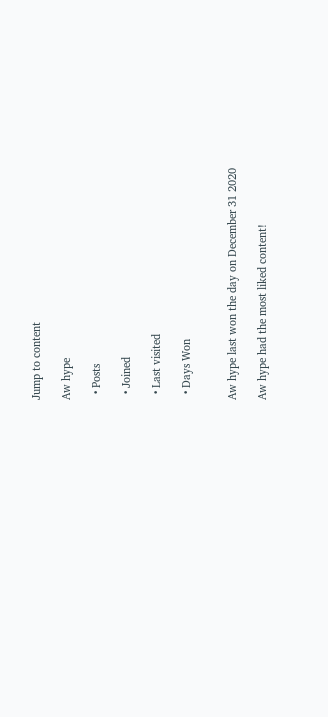Jump to content

Aw hype

  • Posts

  • Joined

  • Last visited

  • Days Won


Aw hype last won the day on December 31 2020

Aw hype had the most liked content!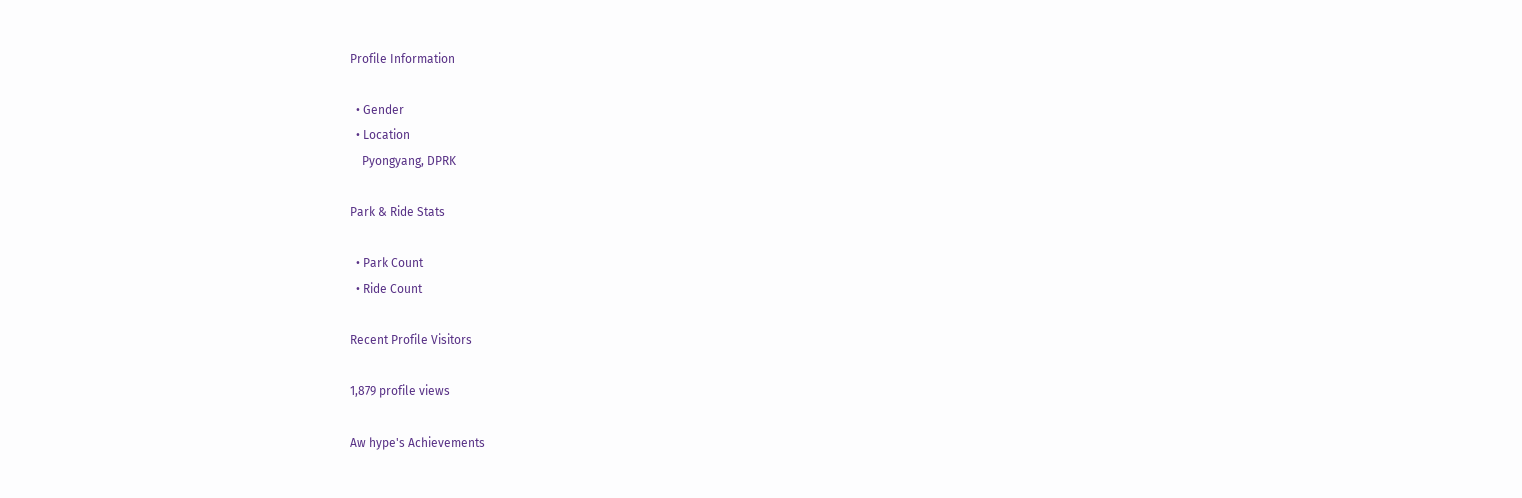Profile Information

  • Gender
  • Location
    Pyongyang, DPRK

Park & Ride Stats

  • Park Count
  • Ride Count

Recent Profile Visitors

1,879 profile views

Aw hype's Achievements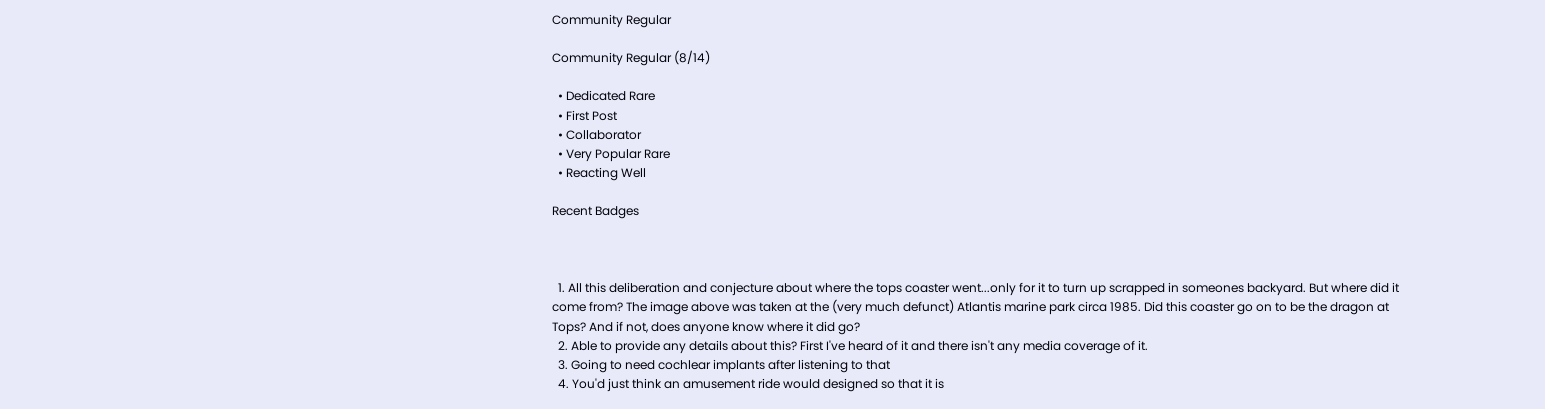Community Regular

Community Regular (8/14)

  • Dedicated Rare
  • First Post
  • Collaborator
  • Very Popular Rare
  • Reacting Well

Recent Badges



  1. All this deliberation and conjecture about where the tops coaster went...only for it to turn up scrapped in someones backyard. But where did it come from? The image above was taken at the (very much defunct) Atlantis marine park circa 1985. Did this coaster go on to be the dragon at Tops? And if not, does anyone know where it did go?
  2. Able to provide any details about this? First I've heard of it and there isn't any media coverage of it.
  3. Going to need cochlear implants after listening to that
  4. You'd just think an amusement ride would designed so that it is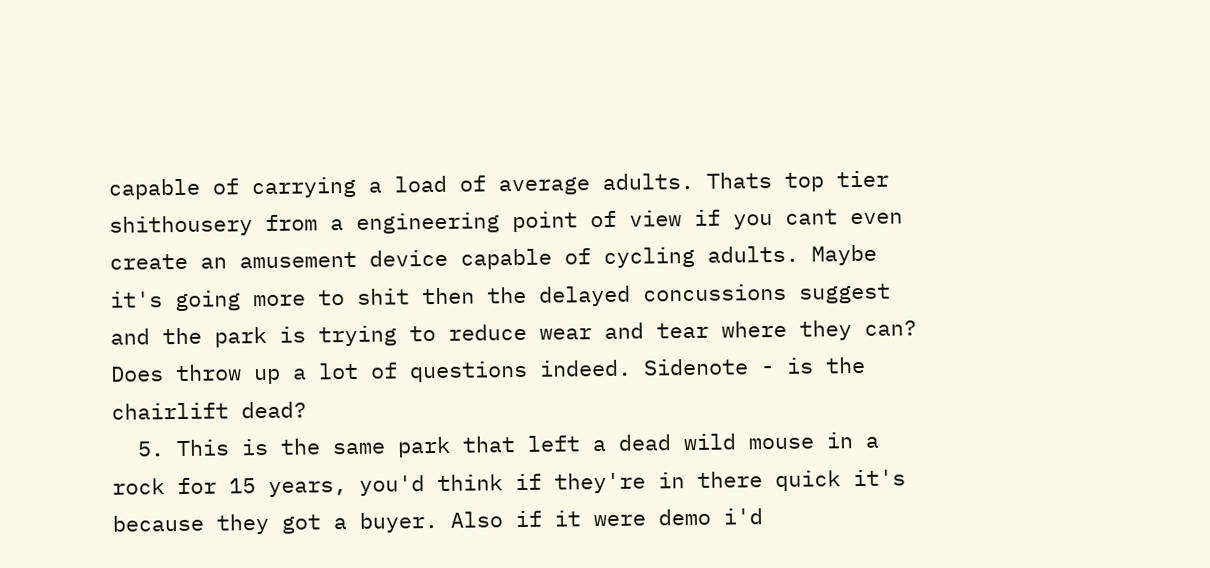capable of carrying a load of average adults. Thats top tier shithousery from a engineering point of view if you cant even create an amusement device capable of cycling adults. Maybe it's going more to shit then the delayed concussions suggest and the park is trying to reduce wear and tear where they can? Does throw up a lot of questions indeed. Sidenote - is the chairlift dead?
  5. This is the same park that left a dead wild mouse in a rock for 15 years, you'd think if they're in there quick it's because they got a buyer. Also if it were demo i'd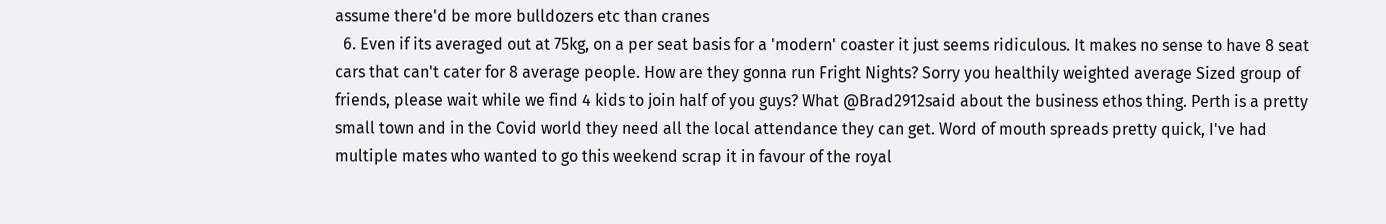assume there'd be more bulldozers etc than cranes
  6. Even if its averaged out at 75kg, on a per seat basis for a 'modern' coaster it just seems ridiculous. It makes no sense to have 8 seat cars that can't cater for 8 average people. How are they gonna run Fright Nights? Sorry you healthily weighted average Sized group of friends, please wait while we find 4 kids to join half of you guys? What @Brad2912said about the business ethos thing. Perth is a pretty small town and in the Covid world they need all the local attendance they can get. Word of mouth spreads pretty quick, I've had multiple mates who wanted to go this weekend scrap it in favour of the royal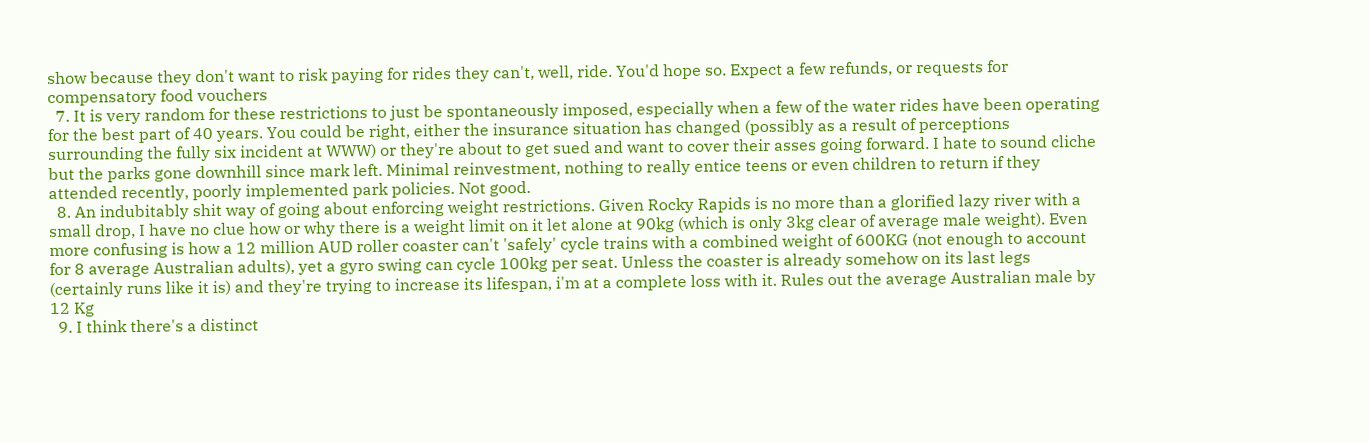show because they don't want to risk paying for rides they can't, well, ride. You'd hope so. Expect a few refunds, or requests for compensatory food vouchers
  7. It is very random for these restrictions to just be spontaneously imposed, especially when a few of the water rides have been operating for the best part of 40 years. You could be right, either the insurance situation has changed (possibly as a result of perceptions surrounding the fully six incident at WWW) or they're about to get sued and want to cover their asses going forward. I hate to sound cliche but the parks gone downhill since mark left. Minimal reinvestment, nothing to really entice teens or even children to return if they attended recently, poorly implemented park policies. Not good.
  8. An indubitably shit way of going about enforcing weight restrictions. Given Rocky Rapids is no more than a glorified lazy river with a small drop, I have no clue how or why there is a weight limit on it let alone at 90kg (which is only 3kg clear of average male weight). Even more confusing is how a 12 million AUD roller coaster can't 'safely' cycle trains with a combined weight of 600KG (not enough to account for 8 average Australian adults), yet a gyro swing can cycle 100kg per seat. Unless the coaster is already somehow on its last legs (certainly runs like it is) and they're trying to increase its lifespan, i'm at a complete loss with it. Rules out the average Australian male by 12 Kg
  9. I think there's a distinct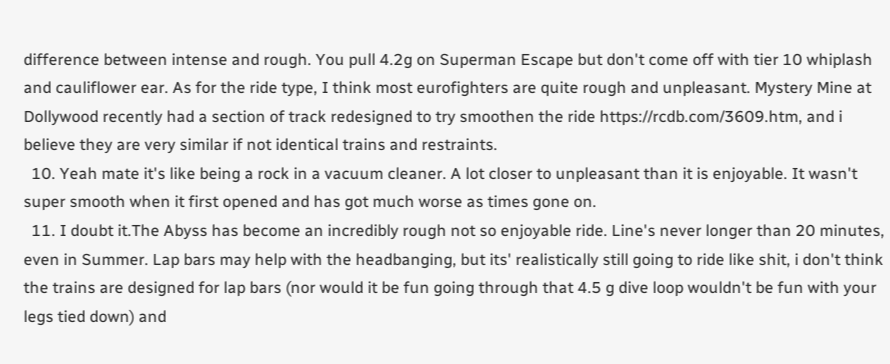difference between intense and rough. You pull 4.2g on Superman Escape but don't come off with tier 10 whiplash and cauliflower ear. As for the ride type, I think most eurofighters are quite rough and unpleasant. Mystery Mine at Dollywood recently had a section of track redesigned to try smoothen the ride https://rcdb.com/3609.htm, and i believe they are very similar if not identical trains and restraints.
  10. Yeah mate it's like being a rock in a vacuum cleaner. A lot closer to unpleasant than it is enjoyable. It wasn't super smooth when it first opened and has got much worse as times gone on.
  11. I doubt it.The Abyss has become an incredibly rough not so enjoyable ride. Line's never longer than 20 minutes, even in Summer. Lap bars may help with the headbanging, but its' realistically still going to ride like shit, i don't think the trains are designed for lap bars (nor would it be fun going through that 4.5 g dive loop wouldn't be fun with your legs tied down) and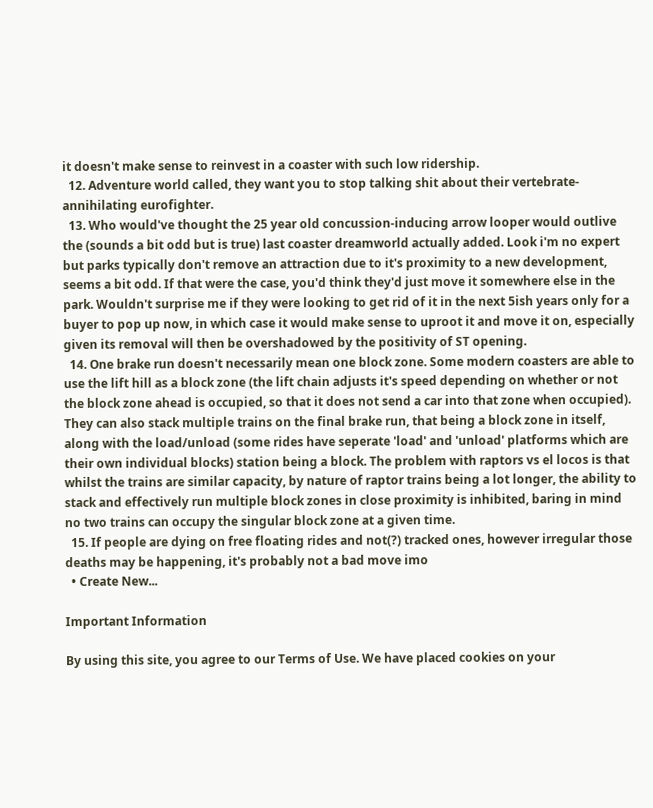it doesn't make sense to reinvest in a coaster with such low ridership.
  12. Adventure world called, they want you to stop talking shit about their vertebrate-annihilating eurofighter.
  13. Who would've thought the 25 year old concussion-inducing arrow looper would outlive the (sounds a bit odd but is true) last coaster dreamworld actually added. Look i'm no expert but parks typically don't remove an attraction due to it's proximity to a new development, seems a bit odd. If that were the case, you'd think they'd just move it somewhere else in the park. Wouldn't surprise me if they were looking to get rid of it in the next 5ish years only for a buyer to pop up now, in which case it would make sense to uproot it and move it on, especially given its removal will then be overshadowed by the positivity of ST opening.
  14. One brake run doesn't necessarily mean one block zone. Some modern coasters are able to use the lift hill as a block zone (the lift chain adjusts it's speed depending on whether or not the block zone ahead is occupied, so that it does not send a car into that zone when occupied). They can also stack multiple trains on the final brake run, that being a block zone in itself, along with the load/unload (some rides have seperate 'load' and 'unload' platforms which are their own individual blocks) station being a block. The problem with raptors vs el locos is that whilst the trains are similar capacity, by nature of raptor trains being a lot longer, the ability to stack and effectively run multiple block zones in close proximity is inhibited, baring in mind no two trains can occupy the singular block zone at a given time.
  15. If people are dying on free floating rides and not(?) tracked ones, however irregular those deaths may be happening, it's probably not a bad move imo
  • Create New...

Important Information

By using this site, you agree to our Terms of Use. We have placed cookies on your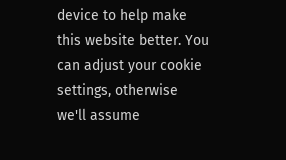device to help make this website better. You can adjust your cookie settings, otherwise we'll assume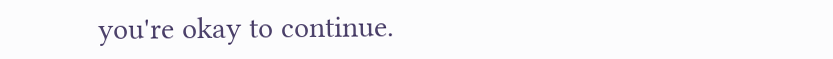you're okay to continue.